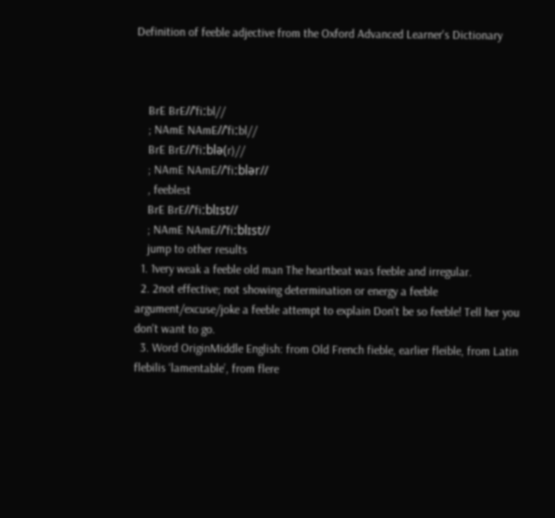Definition of feeble adjective from the Oxford Advanced Learner's Dictionary



    BrE BrE//ˈfiːbl//
    ; NAmE NAmE//ˈfiːbl//
    BrE BrE//ˈfiːblə(r)//
    ; NAmE NAmE//ˈfiːblər//
    , feeblest
    BrE BrE//ˈfiːblɪst//
    ; NAmE NAmE//ˈfiːblɪst//
    jump to other results
  1. 1very weak a feeble old man The heartbeat was feeble and irregular.
  2. 2not effective; not showing determination or energy a feeble argument/excuse/joke a feeble attempt to explain Don't be so feeble! Tell her you don't want to go.
  3. Word OriginMiddle English: from Old French fieble, earlier fleible, from Latin flebilis ‘lamentable’, from flere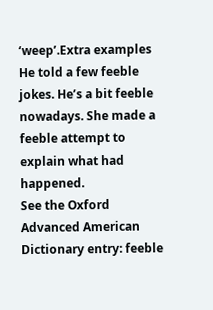‘weep’.Extra examples He told a few feeble jokes. He’s a bit feeble nowadays. She made a feeble attempt to explain what had happened.
See the Oxford Advanced American Dictionary entry: feeble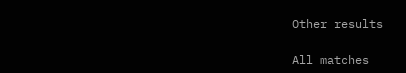Other results

All matches